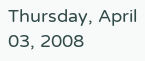Thursday, April 03, 2008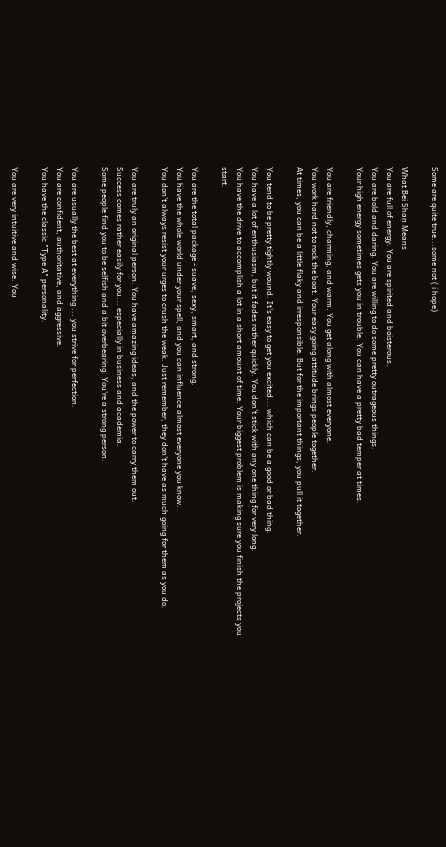Some are quite true...some not ( i hope)

What Bei Shan Means
You are full of energy. You are spirited and boisterous.
You are bold and daring. You are willing to do some pretty outrageous things.
Your high energy sometimes gets you in trouble. You can have a pretty bad temper at times.

You are friendly, charming, and warm. You get along with almost everyone.
You work hard not to rock the boat. Your easy going attitude brings people together.
At times, you can be a little flaky and irresponsible. But for the important things, you pull it together.

You tend to be pretty tightly wound. It's easy to get you excited... which can be a good or bad thing.
You have a lot of enthusiasm, but it fades rather quickly. You don't stick with any one thing for very long.
You have the drive to accomplish a lot in a short amount of time. Your biggest problem is making sure you finish the projects you start.

You are the total package - suave, sexy, smart, and strong.
You have the whole world under your spell, and you can influence almost everyone you know.
You don't always resist your urges to crush the weak. Just remember, they don't have as much going for them as you do.

You are truly an original person. You have amazing ideas, and the power to carry them out.
Success comes rather easily for you... especially in business and academia.
Some people find you to be selfish and a bit overbearing. You're a strong person.

You are usually the best at everything ... you strive for perfection.
You are confident, authoritative, and aggressive.
You have the classic "Type A" personality.

You are very intuitive and wise. You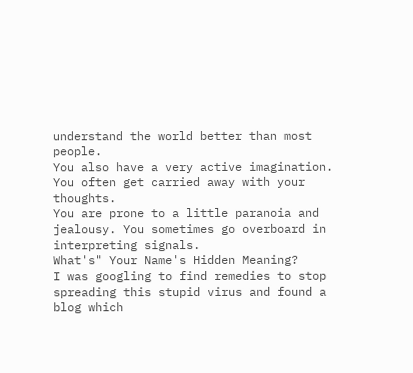understand the world better than most people.
You also have a very active imagination. You often get carried away with your thoughts.
You are prone to a little paranoia and jealousy. You sometimes go overboard in interpreting signals.
What's" Your Name's Hidden Meaning?
I was googling to find remedies to stop spreading this stupid virus and found a blog which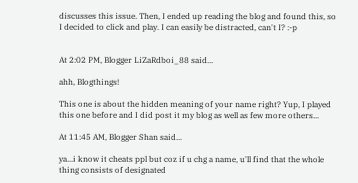discusses this issue. Then, I ended up reading the blog and found this, so I decided to click and play. I can easily be distracted, can't I? :-p


At 2:02 PM, Blogger LiZaRdboi_88 said...

ahh, Blogthings!

This one is about the hidden meaning of your name right? Yup, I played this one before and I did post it my blog as well as few more others...

At 11:45 AM, Blogger Shan said...

ya...i know it cheats ppl but coz if u chg a name, u'll find that the whole thing consists of designated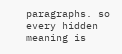paragraphs. so every hidden meaning is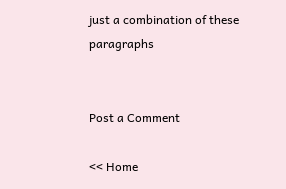just a combination of these paragraphs


Post a Comment

<< Home